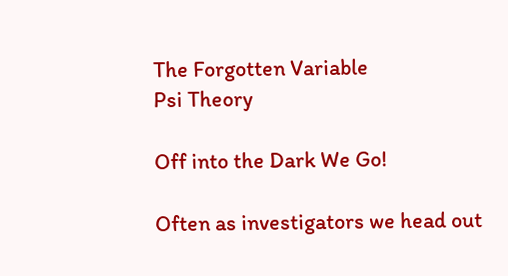The Forgotten Variable
Psi Theory

Off into the Dark We Go!

Often as investigators we head out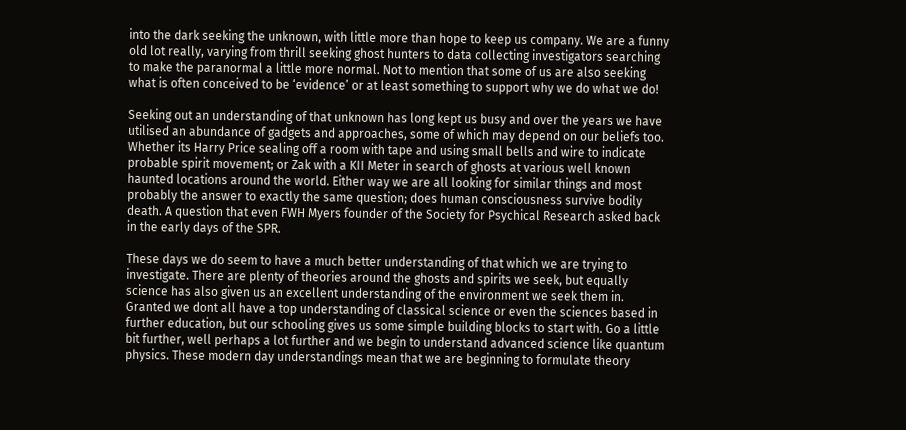into the dark seeking the unknown, with little more than hope to keep us company. We are a funny old lot really, varying from thrill seeking ghost hunters to data collecting investigators searching to make the paranormal a little more normal. Not to mention that some of us are also seeking what is often conceived to be ‘evidence’ or at least something to support why we do what we do!

Seeking out an understanding of that unknown has long kept us busy and over the years we have utilised an abundance of gadgets and approaches, some of which may depend on our beliefs too. Whether its Harry Price sealing off a room with tape and using small bells and wire to indicate probable spirit movement; or Zak with a KII Meter in search of ghosts at various well known haunted locations around the world. Either way we are all looking for similar things and most probably the answer to exactly the same question; does human consciousness survive bodily death. A question that even FWH Myers founder of the Society for Psychical Research asked back in the early days of the SPR.

These days we do seem to have a much better understanding of that which we are trying to investigate. There are plenty of theories around the ghosts and spirits we seek, but equally science has also given us an excellent understanding of the environment we seek them in. Granted we dont all have a top understanding of classical science or even the sciences based in further education, but our schooling gives us some simple building blocks to start with. Go a little bit further, well perhaps a lot further and we begin to understand advanced science like quantum physics. These modern day understandings mean that we are beginning to formulate theory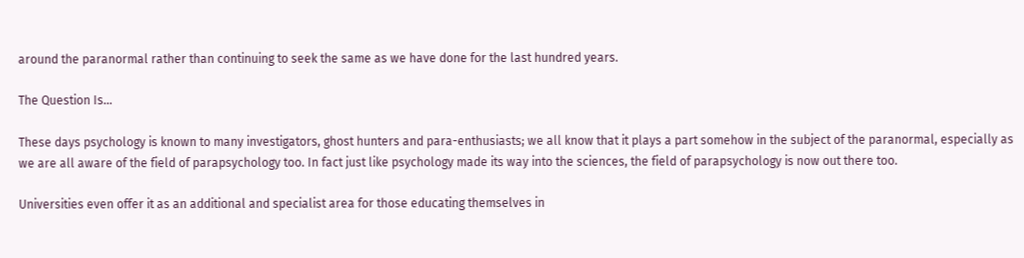around the paranormal rather than continuing to seek the same as we have done for the last hundred years.

The Question Is…

These days psychology is known to many investigators, ghost hunters and para-enthusiasts; we all know that it plays a part somehow in the subject of the paranormal, especially as we are all aware of the field of parapsychology too. In fact just like psychology made its way into the sciences, the field of parapsychology is now out there too.

Universities even offer it as an additional and specialist area for those educating themselves in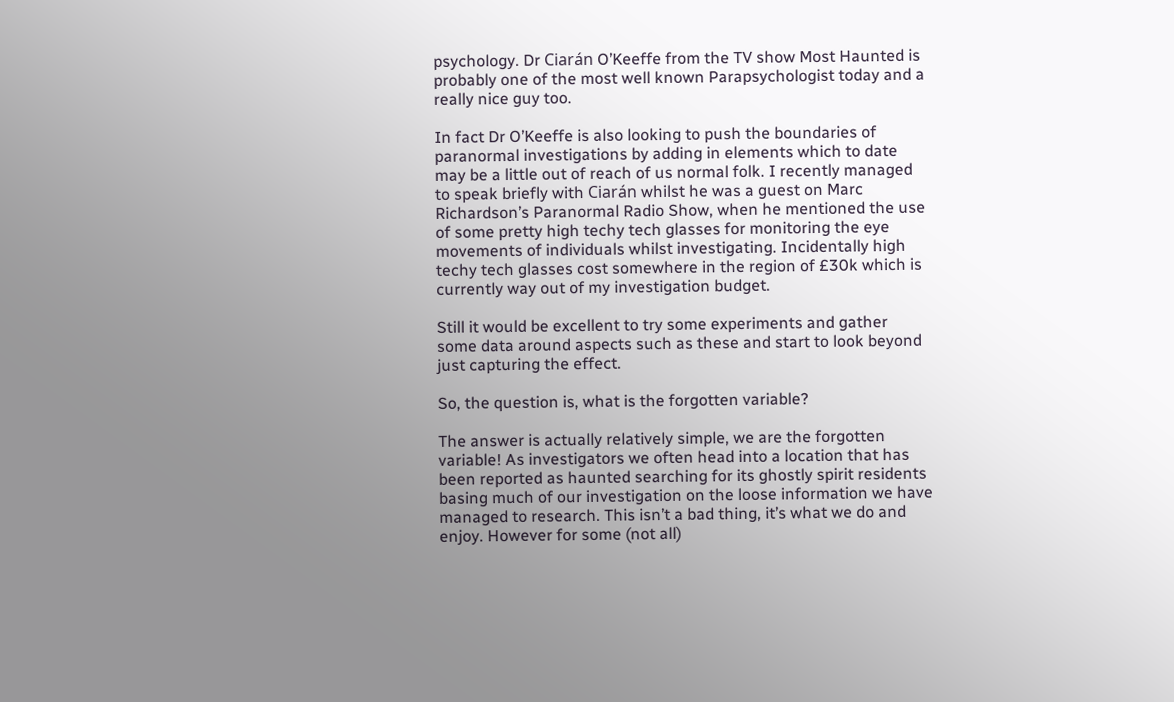psychology. Dr Ciarán O’Keeffe from the TV show Most Haunted is probably one of the most well known Parapsychologist today and a really nice guy too.

In fact Dr O’Keeffe is also looking to push the boundaries of paranormal investigations by adding in elements which to date may be a little out of reach of us normal folk. I recently managed to speak briefly with Ciarán whilst he was a guest on Marc Richardson’s Paranormal Radio Show, when he mentioned the use of some pretty high techy tech glasses for monitoring the eye movements of individuals whilst investigating. Incidentally high techy tech glasses cost somewhere in the region of £30k which is currently way out of my investigation budget.

Still it would be excellent to try some experiments and gather some data around aspects such as these and start to look beyond just capturing the effect.

So, the question is, what is the forgotten variable?

The answer is actually relatively simple, we are the forgotten variable! As investigators we often head into a location that has been reported as haunted searching for its ghostly spirit residents basing much of our investigation on the loose information we have managed to research. This isn’t a bad thing, it’s what we do and enjoy. However for some (not all)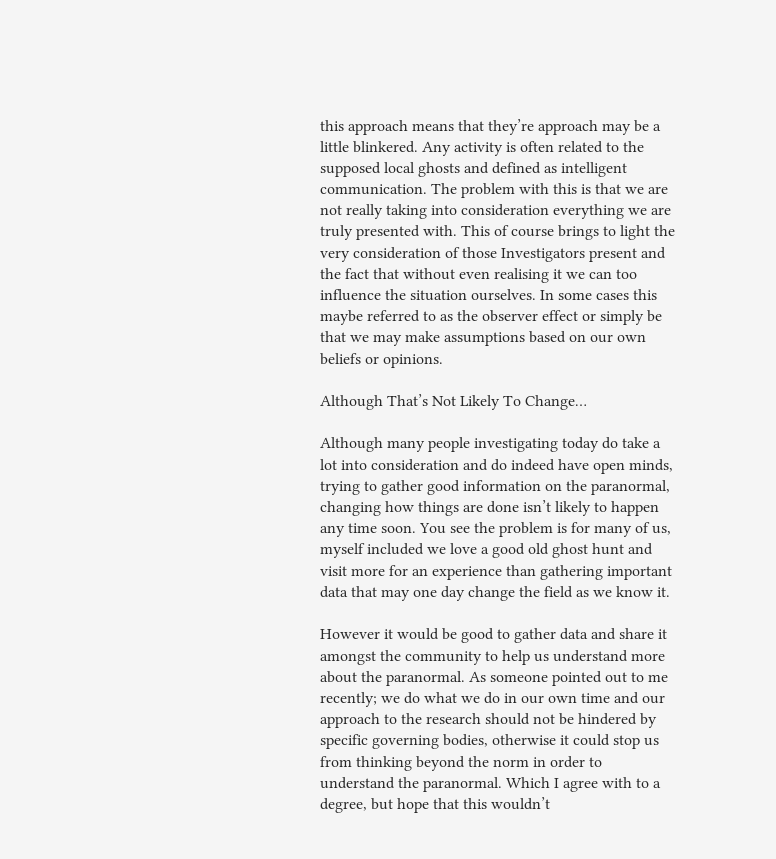this approach means that they’re approach may be a little blinkered. Any activity is often related to the supposed local ghosts and defined as intelligent communication. The problem with this is that we are not really taking into consideration everything we are truly presented with. This of course brings to light the very consideration of those Investigators present and the fact that without even realising it we can too influence the situation ourselves. In some cases this maybe referred to as the observer effect or simply be that we may make assumptions based on our own beliefs or opinions.

Although That’s Not Likely To Change…

Although many people investigating today do take a lot into consideration and do indeed have open minds, trying to gather good information on the paranormal, changing how things are done isn’t likely to happen any time soon. You see the problem is for many of us, myself included we love a good old ghost hunt and visit more for an experience than gathering important data that may one day change the field as we know it.

However it would be good to gather data and share it amongst the community to help us understand more about the paranormal. As someone pointed out to me recently; we do what we do in our own time and our approach to the research should not be hindered by specific governing bodies, otherwise it could stop us from thinking beyond the norm in order to understand the paranormal. Which I agree with to a degree, but hope that this wouldn’t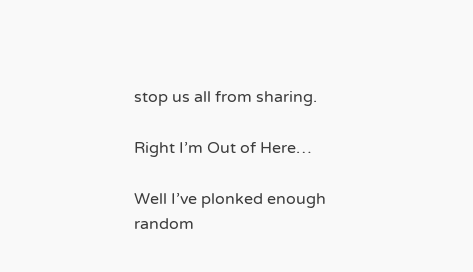stop us all from sharing.

Right I’m Out of Here…

Well I’ve plonked enough random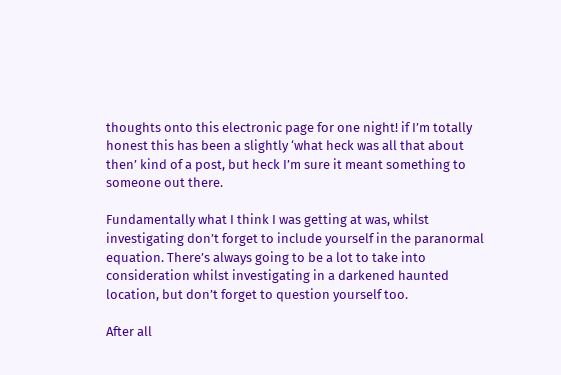thoughts onto this electronic page for one night! if I’m totally honest this has been a slightly ‘what heck was all that about then’ kind of a post, but heck I’m sure it meant something to someone out there.

Fundamentally what I think I was getting at was, whilst investigating don’t forget to include yourself in the paranormal equation. There’s always going to be a lot to take into consideration whilst investigating in a darkened haunted location, but don’t forget to question yourself too.

After all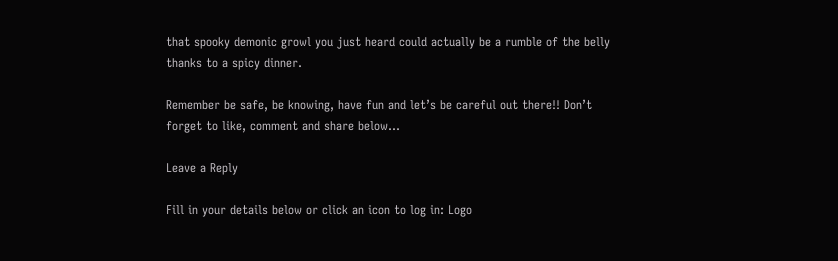that spooky demonic growl you just heard could actually be a rumble of the belly thanks to a spicy dinner.

Remember be safe, be knowing, have fun and let’s be careful out there!! Don’t forget to like, comment and share below…

Leave a Reply

Fill in your details below or click an icon to log in: Logo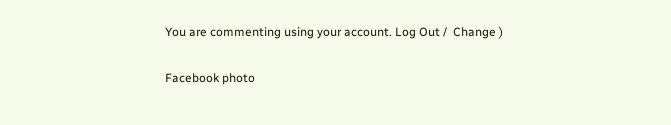You are commenting using your account. Log Out /  Change )

Facebook photo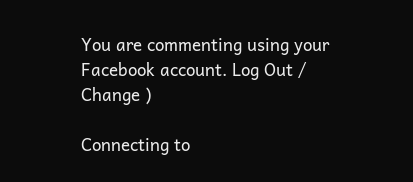You are commenting using your Facebook account. Log Out /  Change )

Connecting to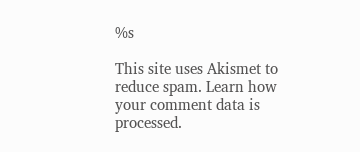%s

This site uses Akismet to reduce spam. Learn how your comment data is processed.